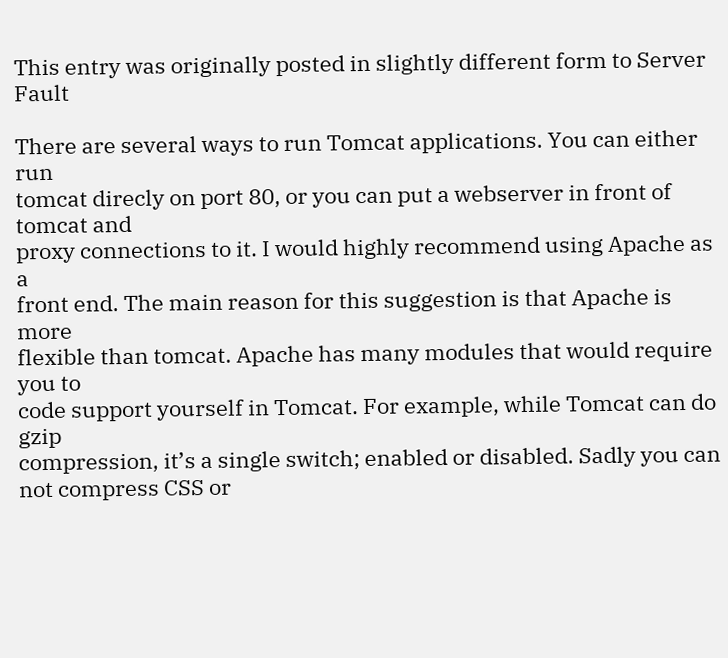This entry was originally posted in slightly different form to Server Fault

There are several ways to run Tomcat applications. You can either run
tomcat direcly on port 80, or you can put a webserver in front of tomcat and
proxy connections to it. I would highly recommend using Apache as a
front end. The main reason for this suggestion is that Apache is more
flexible than tomcat. Apache has many modules that would require you to
code support yourself in Tomcat. For example, while Tomcat can do gzip
compression, it’s a single switch; enabled or disabled. Sadly you can
not compress CSS or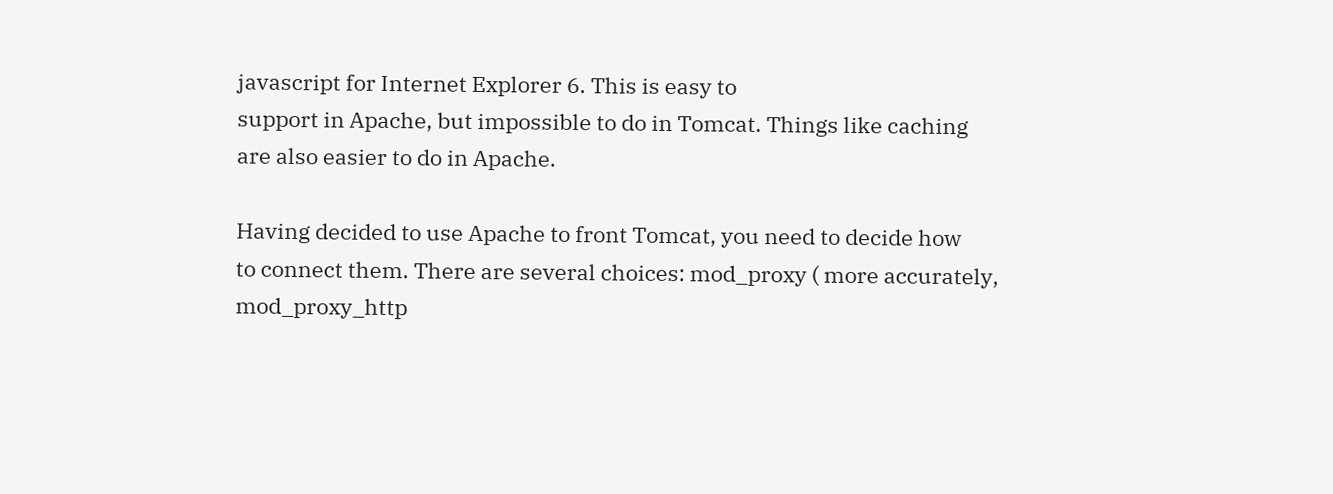javascript for Internet Explorer 6. This is easy to
support in Apache, but impossible to do in Tomcat. Things like caching
are also easier to do in Apache.

Having decided to use Apache to front Tomcat, you need to decide how
to connect them. There are several choices: mod_proxy ( more accurately, mod_proxy_http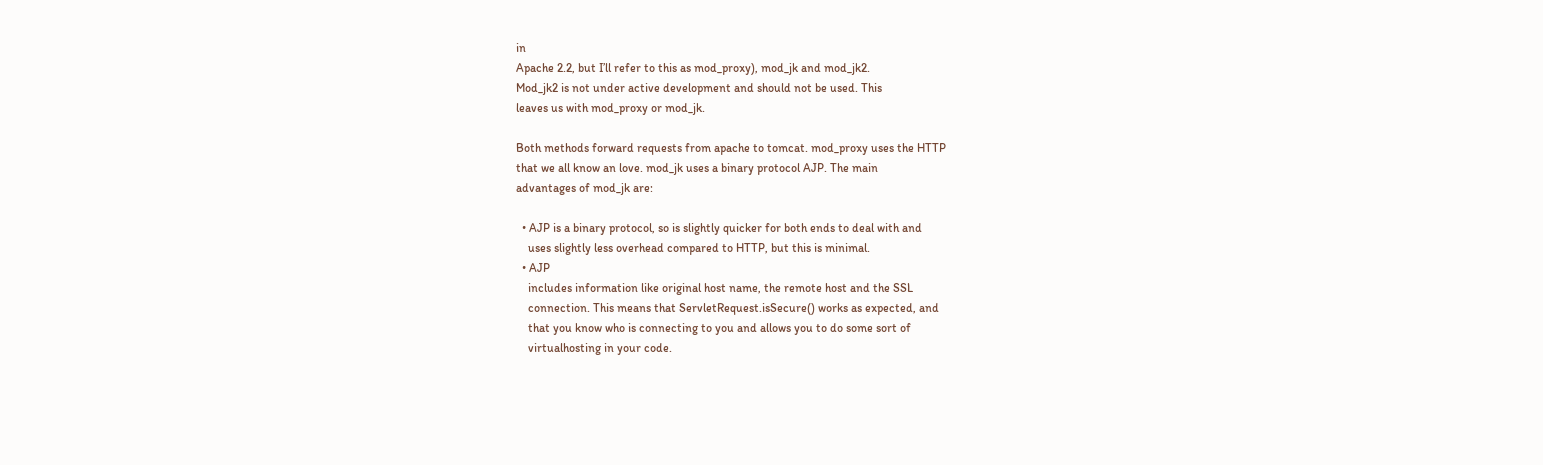in
Apache 2.2, but I’ll refer to this as mod_proxy), mod_jk and mod_jk2.
Mod_jk2 is not under active development and should not be used. This
leaves us with mod_proxy or mod_jk.

Both methods forward requests from apache to tomcat. mod_proxy uses the HTTP
that we all know an love. mod_jk uses a binary protocol AJP. The main
advantages of mod_jk are:

  • AJP is a binary protocol, so is slightly quicker for both ends to deal with and
    uses slightly less overhead compared to HTTP, but this is minimal.
  • AJP
    includes information like original host name, the remote host and the SSL
    connection. This means that ServletRequest.isSecure() works as expected, and
    that you know who is connecting to you and allows you to do some sort of
    virtualhosting in your code.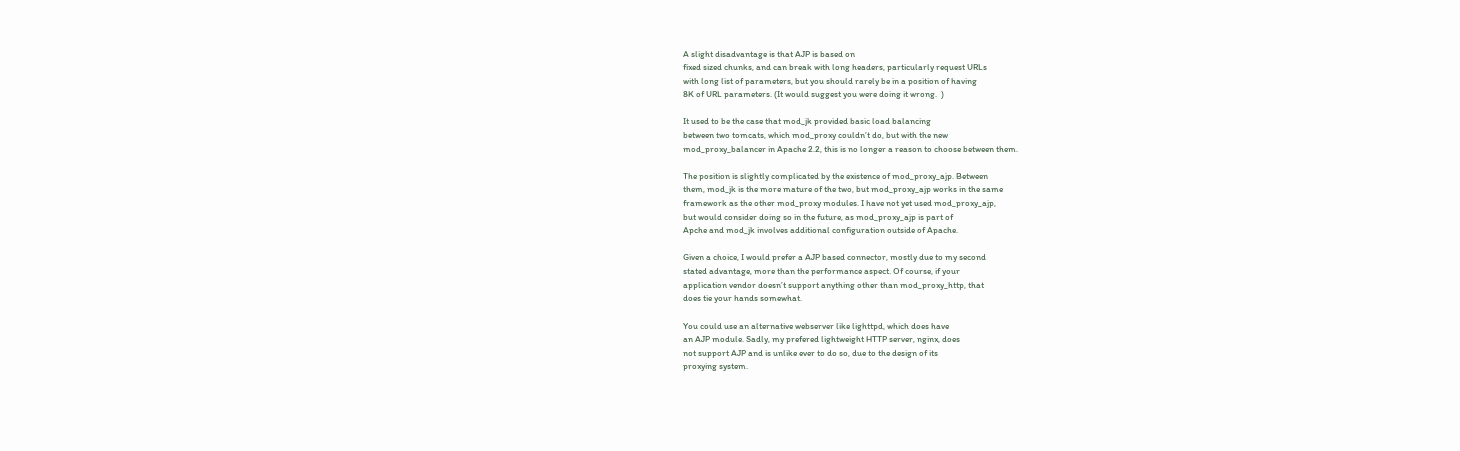A slight disadvantage is that AJP is based on
fixed sized chunks, and can break with long headers, particularly request URLs
with long list of parameters, but you should rarely be in a position of having
8K of URL parameters. (It would suggest you were doing it wrong.  )

It used to be the case that mod_jk provided basic load balancing
between two tomcats, which mod_proxy couldn’t do, but with the new
mod_proxy_balancer in Apache 2.2, this is no longer a reason to choose between them.

The position is slightly complicated by the existence of mod_proxy_ajp. Between
them, mod_jk is the more mature of the two, but mod_proxy_ajp works in the same
framework as the other mod_proxy modules. I have not yet used mod_proxy_ajp,
but would consider doing so in the future, as mod_proxy_ajp is part of
Apche and mod_jk involves additional configuration outside of Apache.

Given a choice, I would prefer a AJP based connector, mostly due to my second
stated advantage, more than the performance aspect. Of course, if your
application vendor doesn’t support anything other than mod_proxy_http, that
does tie your hands somewhat.

You could use an alternative webserver like lighttpd, which does have
an AJP module. Sadly, my prefered lightweight HTTP server, nginx, does
not support AJP and is unlike ever to do so, due to the design of its
proxying system.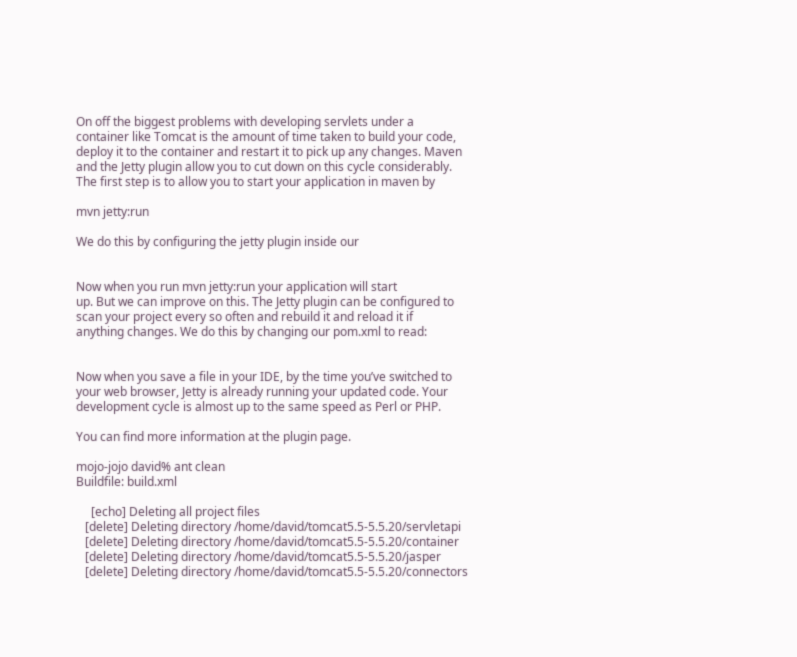On off the biggest problems with developing servlets under a
container like Tomcat is the amount of time taken to build your code,
deploy it to the container and restart it to pick up any changes. Maven
and the Jetty plugin allow you to cut down on this cycle considerably.
The first step is to allow you to start your application in maven by

mvn jetty:run

We do this by configuring the jetty plugin inside our


Now when you run mvn jetty:run your application will start
up. But we can improve on this. The Jetty plugin can be configured to
scan your project every so often and rebuild it and reload it if
anything changes. We do this by changing our pom.xml to read:


Now when you save a file in your IDE, by the time you’ve switched to
your web browser, Jetty is already running your updated code. Your
development cycle is almost up to the same speed as Perl or PHP.

You can find more information at the plugin page.

mojo-jojo david% ant clean
Buildfile: build.xml

     [echo] Deleting all project files
   [delete] Deleting directory /home/david/tomcat5.5-5.5.20/servletapi
   [delete] Deleting directory /home/david/tomcat5.5-5.5.20/container
   [delete] Deleting directory /home/david/tomcat5.5-5.5.20/jasper
   [delete] Deleting directory /home/david/tomcat5.5-5.5.20/connectors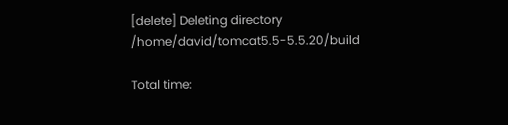[delete] Deleting directory /home/david/tomcat5.5-5.5.20/build

Total time: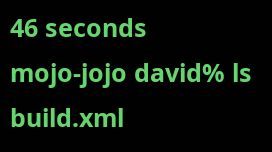46 seconds
mojo-jojo david% ls
build.xml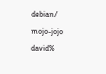debian/
mojo-jojo david%